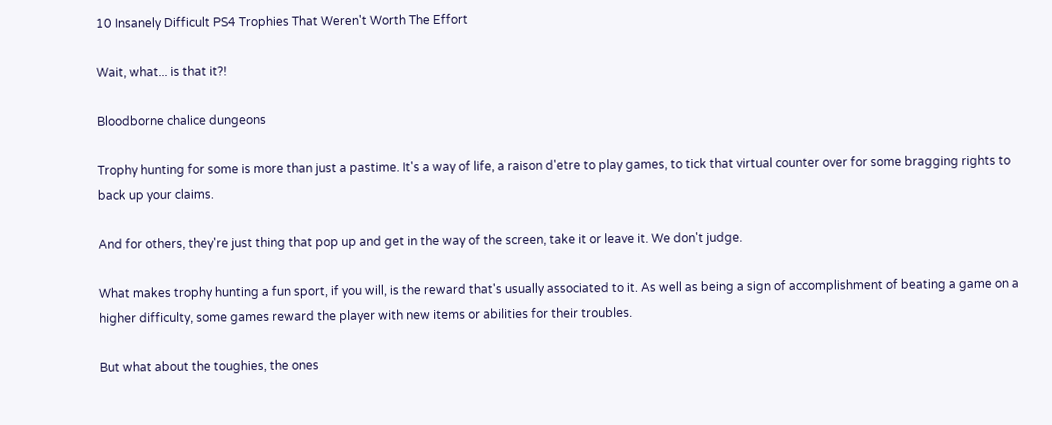10 Insanely Difficult PS4 Trophies That Weren't Worth The Effort

Wait, what... is that it?!

Bloodborne chalice dungeons

Trophy hunting for some is more than just a pastime. It's a way of life, a raison d'etre to play games, to tick that virtual counter over for some bragging rights to back up your claims.

And for others, they're just thing that pop up and get in the way of the screen, take it or leave it. We don't judge.

What makes trophy hunting a fun sport, if you will, is the reward that's usually associated to it. As well as being a sign of accomplishment of beating a game on a higher difficulty, some games reward the player with new items or abilities for their troubles.

But what about the toughies, the ones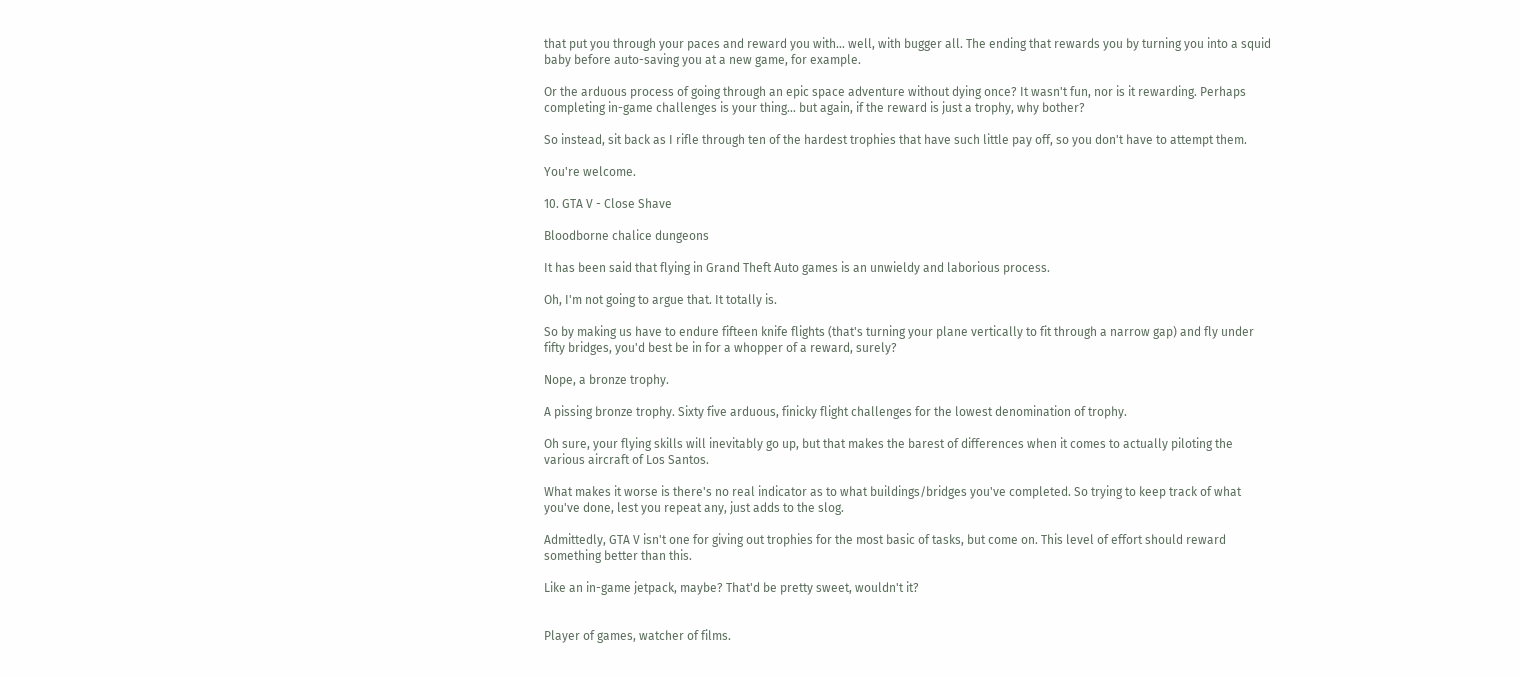that put you through your paces and reward you with... well, with bugger all. The ending that rewards you by turning you into a squid baby before auto-saving you at a new game, for example.

Or the arduous process of going through an epic space adventure without dying once? It wasn't fun, nor is it rewarding. Perhaps completing in-game challenges is your thing... but again, if the reward is just a trophy, why bother?

So instead, sit back as I rifle through ten of the hardest trophies that have such little pay off, so you don't have to attempt them.

You're welcome.

10. GTA V - Close Shave

Bloodborne chalice dungeons

It has been said that flying in Grand Theft Auto games is an unwieldy and laborious process.

Oh, I'm not going to argue that. It totally is.

So by making us have to endure fifteen knife flights (that's turning your plane vertically to fit through a narrow gap) and fly under fifty bridges, you'd best be in for a whopper of a reward, surely?

Nope, a bronze trophy.

A pissing bronze trophy. Sixty five arduous, finicky flight challenges for the lowest denomination of trophy.

Oh sure, your flying skills will inevitably go up, but that makes the barest of differences when it comes to actually piloting the various aircraft of Los Santos.

What makes it worse is there's no real indicator as to what buildings/bridges you've completed. So trying to keep track of what you've done, lest you repeat any, just adds to the slog.

Admittedly, GTA V isn't one for giving out trophies for the most basic of tasks, but come on. This level of effort should reward something better than this.

Like an in-game jetpack, maybe? That'd be pretty sweet, wouldn't it?


Player of games, watcher of films.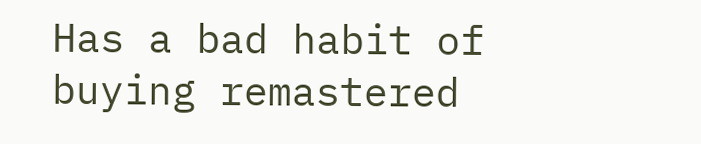Has a bad habit of buying remastered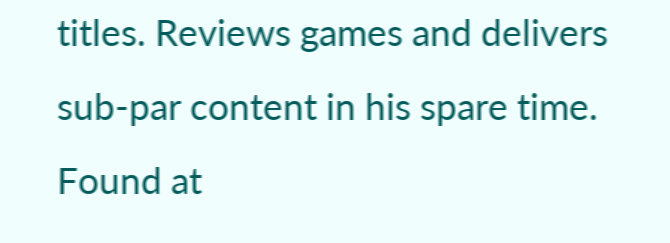titles. Reviews games and delivers sub-par content in his spare time. Found at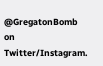@GregatonBomb on Twitter/Instagram.